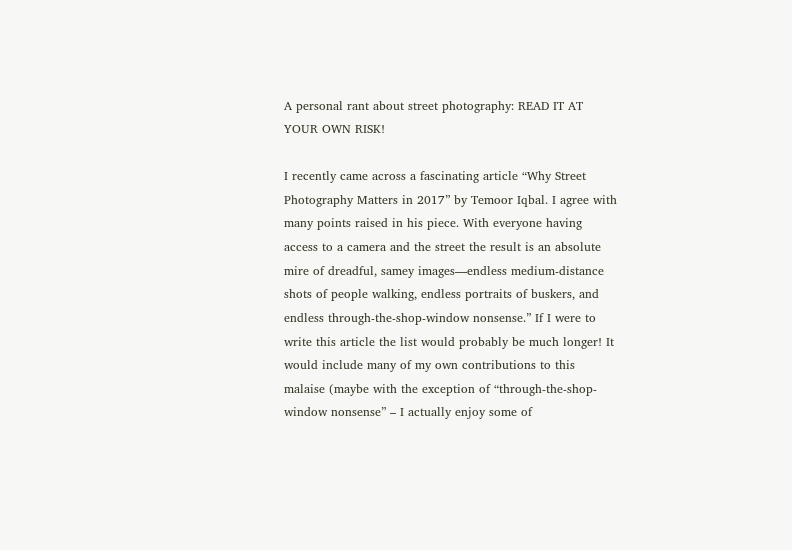A personal rant about street photography: READ IT AT YOUR OWN RISK!

I recently came across a fascinating article “Why Street Photography Matters in 2017” by Temoor Iqbal. I agree with many points raised in his piece. With everyone having access to a camera and the street the result is an absolute mire of dreadful, samey images—endless medium-distance shots of people walking, endless portraits of buskers, and endless through-the-shop-window nonsense.” If I were to write this article the list would probably be much longer! It would include many of my own contributions to this malaise (maybe with the exception of “through-the-shop-window nonsense” – I actually enjoy some of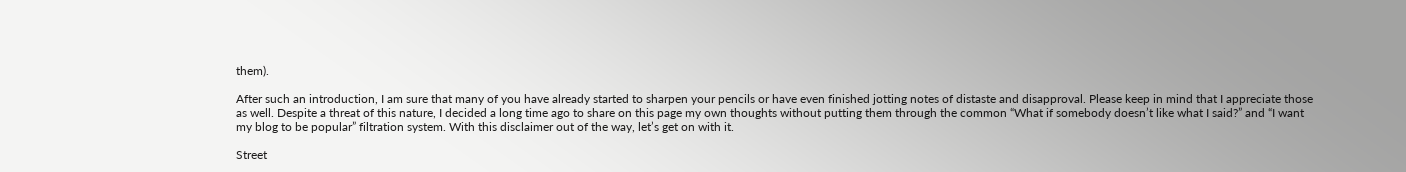them).

After such an introduction, I am sure that many of you have already started to sharpen your pencils or have even finished jotting notes of distaste and disapproval. Please keep in mind that I appreciate those as well. Despite a threat of this nature, I decided a long time ago to share on this page my own thoughts without putting them through the common “What if somebody doesn’t like what I said?” and “I want my blog to be popular” filtration system. With this disclaimer out of the way, let’s get on with it.

Street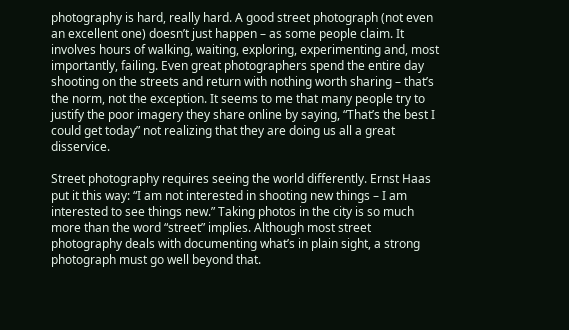photography is hard, really hard. A good street photograph (not even an excellent one) doesn’t just happen – as some people claim. It involves hours of walking, waiting, exploring, experimenting and, most importantly, failing. Even great photographers spend the entire day shooting on the streets and return with nothing worth sharing – that’s the norm, not the exception. It seems to me that many people try to justify the poor imagery they share online by saying, “That’s the best I could get today” not realizing that they are doing us all a great disservice.

Street photography requires seeing the world differently. Ernst Haas put it this way: “I am not interested in shooting new things – I am interested to see things new.” Taking photos in the city is so much more than the word “street” implies. Although most street photography deals with documenting what’s in plain sight, a strong photograph must go well beyond that.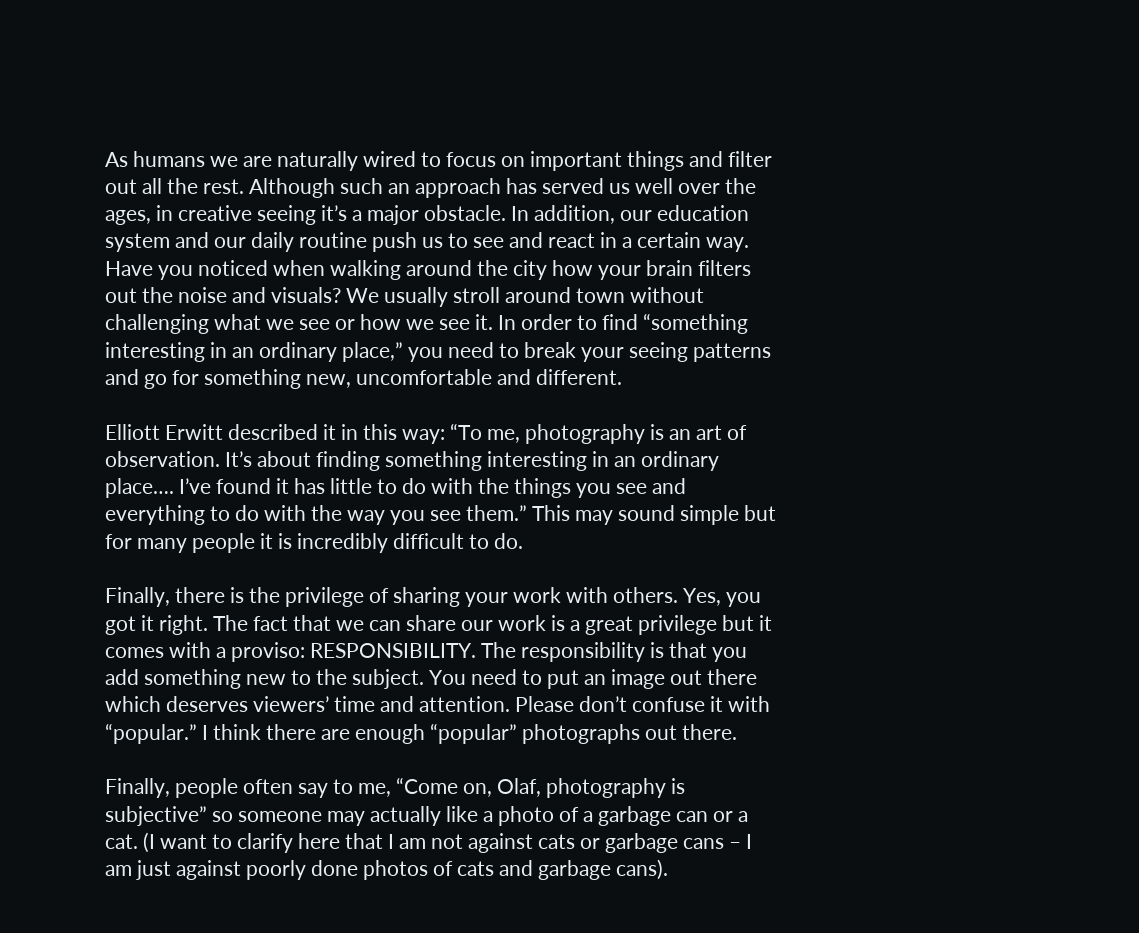As humans we are naturally wired to focus on important things and filter out all the rest. Although such an approach has served us well over the ages, in creative seeing it’s a major obstacle. In addition, our education system and our daily routine push us to see and react in a certain way. Have you noticed when walking around the city how your brain filters out the noise and visuals? We usually stroll around town without challenging what we see or how we see it. In order to find “something interesting in an ordinary place,” you need to break your seeing patterns and go for something new, uncomfortable and different.

Elliott Erwitt described it in this way: “To me, photography is an art of observation. It’s about finding something interesting in an ordinary place…. I’ve found it has little to do with the things you see and everything to do with the way you see them.” This may sound simple but for many people it is incredibly difficult to do.

Finally, there is the privilege of sharing your work with others. Yes, you got it right. The fact that we can share our work is a great privilege but it comes with a proviso: RESPONSIBILITY. The responsibility is that you add something new to the subject. You need to put an image out there which deserves viewers’ time and attention. Please don’t confuse it with “popular.” I think there are enough “popular” photographs out there.

Finally, people often say to me, “Come on, Olaf, photography is subjective” so someone may actually like a photo of a garbage can or a cat. (I want to clarify here that I am not against cats or garbage cans – I am just against poorly done photos of cats and garbage cans).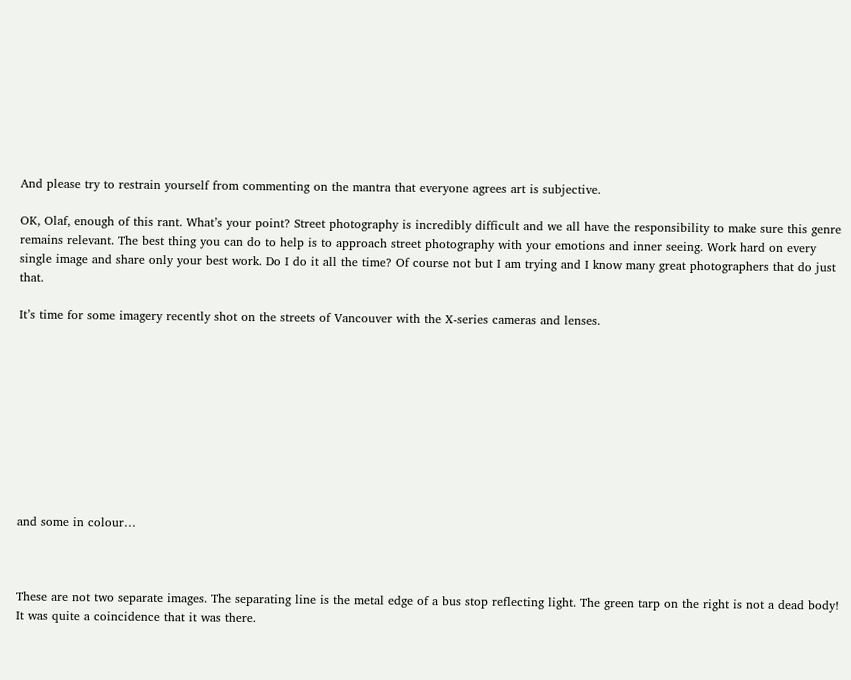And please try to restrain yourself from commenting on the mantra that everyone agrees art is subjective.

OK, Olaf, enough of this rant. What’s your point? Street photography is incredibly difficult and we all have the responsibility to make sure this genre remains relevant. The best thing you can do to help is to approach street photography with your emotions and inner seeing. Work hard on every single image and share only your best work. Do I do it all the time? Of course not but I am trying and I know many great photographers that do just that.

It’s time for some imagery recently shot on the streets of Vancouver with the X-series cameras and lenses.










and some in colour…



These are not two separate images. The separating line is the metal edge of a bus stop reflecting light. The green tarp on the right is not a dead body! It was quite a coincidence that it was there.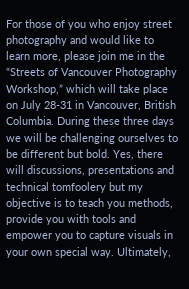For those of you who enjoy street photography and would like to learn more, please join me in the “Streets of Vancouver Photography Workshop,” which will take place on July 28-31 in Vancouver, British Columbia. During these three days we will be challenging ourselves to be different but bold. Yes, there will discussions, presentations and technical tomfoolery but my objective is to teach you methods, provide you with tools and empower you to capture visuals in your own special way. Ultimately,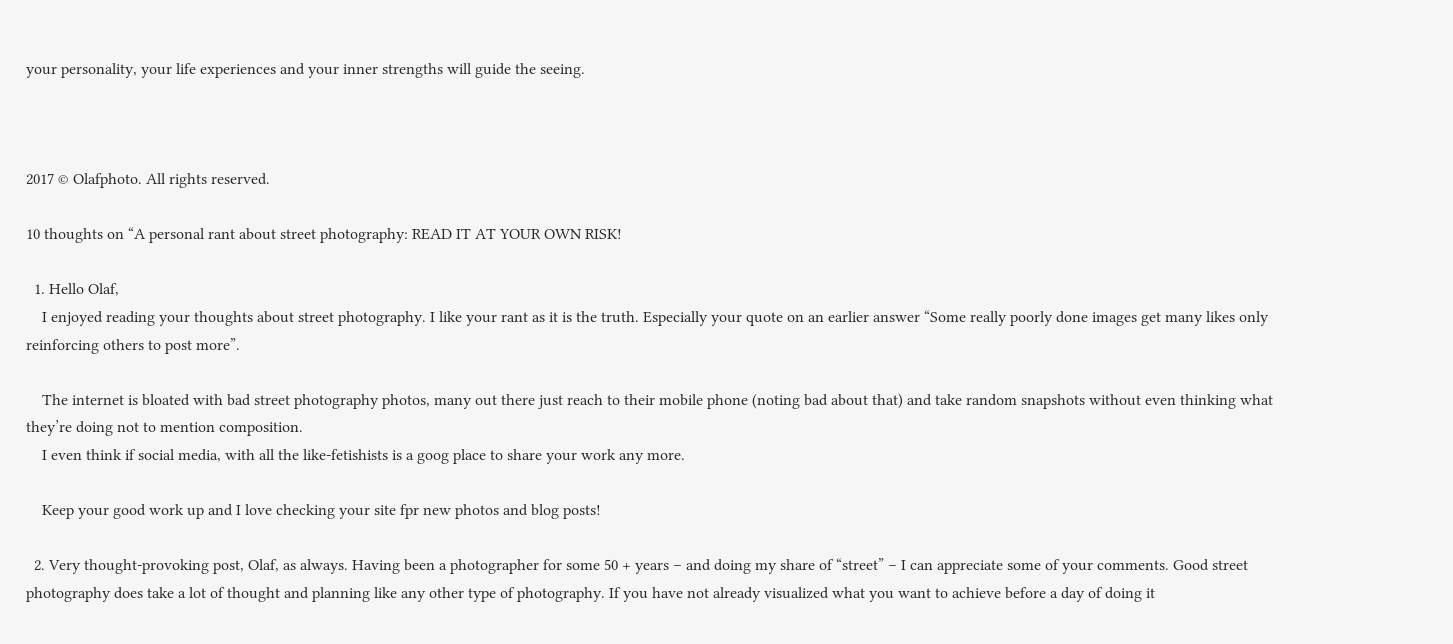your personality, your life experiences and your inner strengths will guide the seeing.



2017 © Olafphoto. All rights reserved.

10 thoughts on “A personal rant about street photography: READ IT AT YOUR OWN RISK!

  1. Hello Olaf,
    I enjoyed reading your thoughts about street photography. I like your rant as it is the truth. Especially your quote on an earlier answer “Some really poorly done images get many likes only reinforcing others to post more”.

    The internet is bloated with bad street photography photos, many out there just reach to their mobile phone (noting bad about that) and take random snapshots without even thinking what they’re doing not to mention composition.
    I even think if social media, with all the like-fetishists is a goog place to share your work any more.

    Keep your good work up and I love checking your site fpr new photos and blog posts!

  2. Very thought-provoking post, Olaf, as always. Having been a photographer for some 50 + years – and doing my share of “street” – I can appreciate some of your comments. Good street photography does take a lot of thought and planning like any other type of photography. If you have not already visualized what you want to achieve before a day of doing it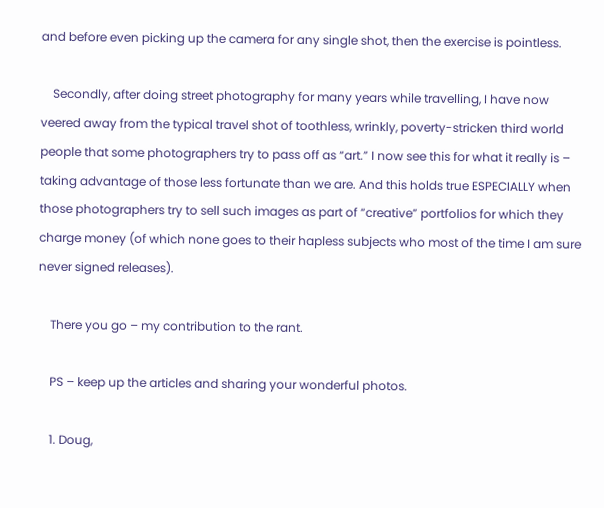and before even picking up the camera for any single shot, then the exercise is pointless.

    Secondly, after doing street photography for many years while travelling, I have now veered away from the typical travel shot of toothless, wrinkly, poverty-stricken third world people that some photographers try to pass off as “art.” I now see this for what it really is – taking advantage of those less fortunate than we are. And this holds true ESPECIALLY when those photographers try to sell such images as part of “creative” portfolios for which they charge money (of which none goes to their hapless subjects who most of the time I am sure never signed releases).

    There you go – my contribution to the rant.

    PS – keep up the articles and sharing your wonderful photos.

    1. Doug,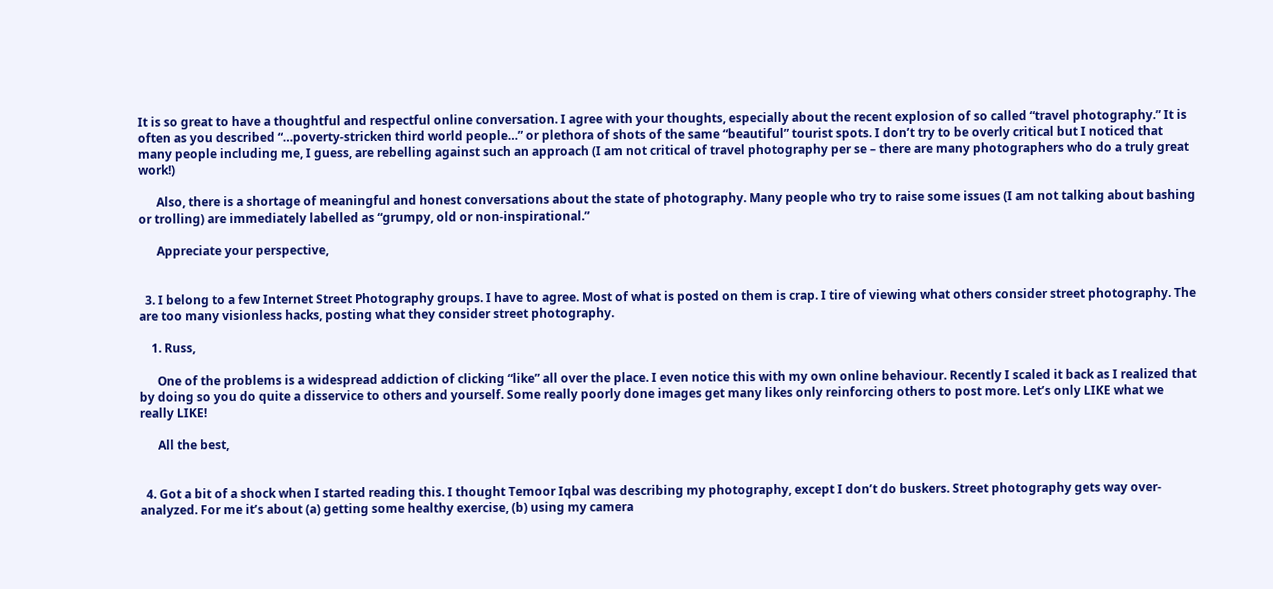It is so great to have a thoughtful and respectful online conversation. I agree with your thoughts, especially about the recent explosion of so called “travel photography.” It is often as you described “…poverty-stricken third world people…” or plethora of shots of the same “beautiful” tourist spots. I don’t try to be overly critical but I noticed that many people including me, I guess, are rebelling against such an approach (I am not critical of travel photography per se – there are many photographers who do a truly great work!)

      Also, there is a shortage of meaningful and honest conversations about the state of photography. Many people who try to raise some issues (I am not talking about bashing or trolling) are immediately labelled as “grumpy, old or non-inspirational.”

      Appreciate your perspective,


  3. I belong to a few Internet Street Photography groups. I have to agree. Most of what is posted on them is crap. I tire of viewing what others consider street photography. The are too many visionless hacks, posting what they consider street photography.

    1. Russ,

      One of the problems is a widespread addiction of clicking “like” all over the place. I even notice this with my own online behaviour. Recently I scaled it back as I realized that by doing so you do quite a disservice to others and yourself. Some really poorly done images get many likes only reinforcing others to post more. Let’s only LIKE what we really LIKE!

      All the best,


  4. Got a bit of a shock when I started reading this. I thought Temoor Iqbal was describing my photography, except I don’t do buskers. Street photography gets way over-analyzed. For me it’s about (a) getting some healthy exercise, (b) using my camera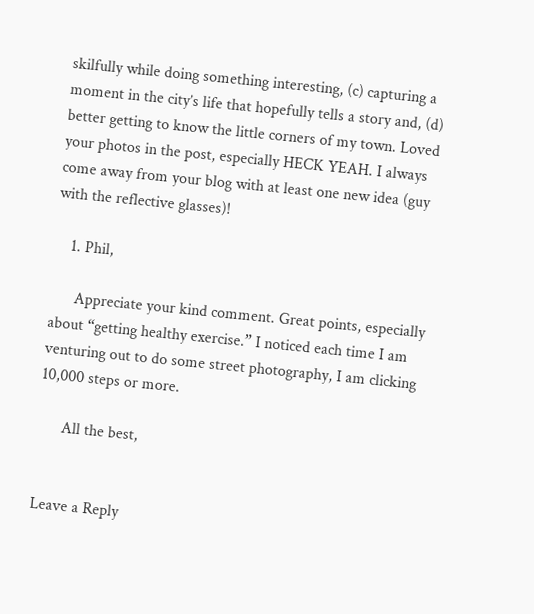skilfully while doing something interesting, (c) capturing a moment in the city’s life that hopefully tells a story and, (d) better getting to know the little corners of my town. Loved your photos in the post, especially HECK YEAH. I always come away from your blog with at least one new idea (guy with the reflective glasses)!

    1. Phil,

      Appreciate your kind comment. Great points, especially about “getting healthy exercise.” I noticed each time I am venturing out to do some street photography, I am clicking 10,000 steps or more.

      All the best,


Leave a Reply